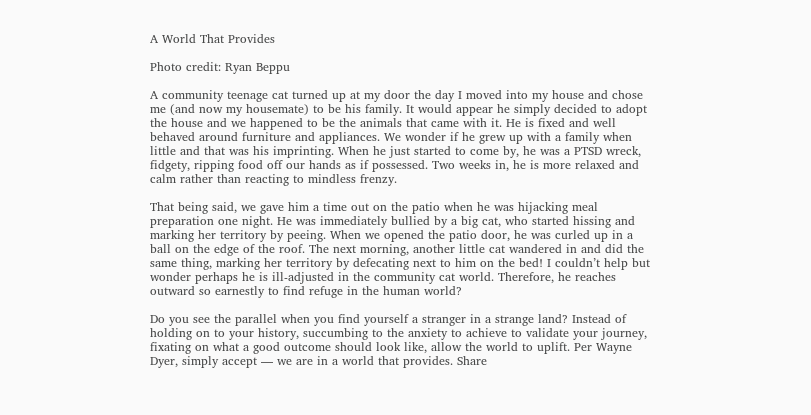A World That Provides

Photo credit: Ryan Beppu

A community teenage cat turned up at my door the day I moved into my house and chose me (and now my housemate) to be his family. It would appear he simply decided to adopt the house and we happened to be the animals that came with it. He is fixed and well behaved around furniture and appliances. We wonder if he grew up with a family when little and that was his imprinting. When he just started to come by, he was a PTSD wreck, fidgety, ripping food off our hands as if possessed. Two weeks in, he is more relaxed and calm rather than reacting to mindless frenzy.

That being said, we gave him a time out on the patio when he was hijacking meal preparation one night. He was immediately bullied by a big cat, who started hissing and marking her territory by peeing. When we opened the patio door, he was curled up in a ball on the edge of the roof. The next morning, another little cat wandered in and did the same thing, marking her territory by defecating next to him on the bed! I couldn’t help but wonder perhaps he is ill-adjusted in the community cat world. Therefore, he reaches outward so earnestly to find refuge in the human world?

Do you see the parallel when you find yourself a stranger in a strange land? Instead of holding on to your history, succumbing to the anxiety to achieve to validate your journey, fixating on what a good outcome should look like, allow the world to uplift. Per Wayne Dyer, simply accept — we are in a world that provides. Share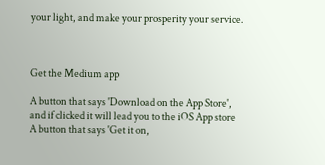your light, and make your prosperity your service.



Get the Medium app

A button that says 'Download on the App Store', and if clicked it will lead you to the iOS App store
A button that says 'Get it on,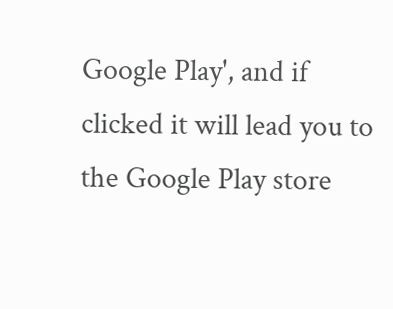Google Play', and if clicked it will lead you to the Google Play store